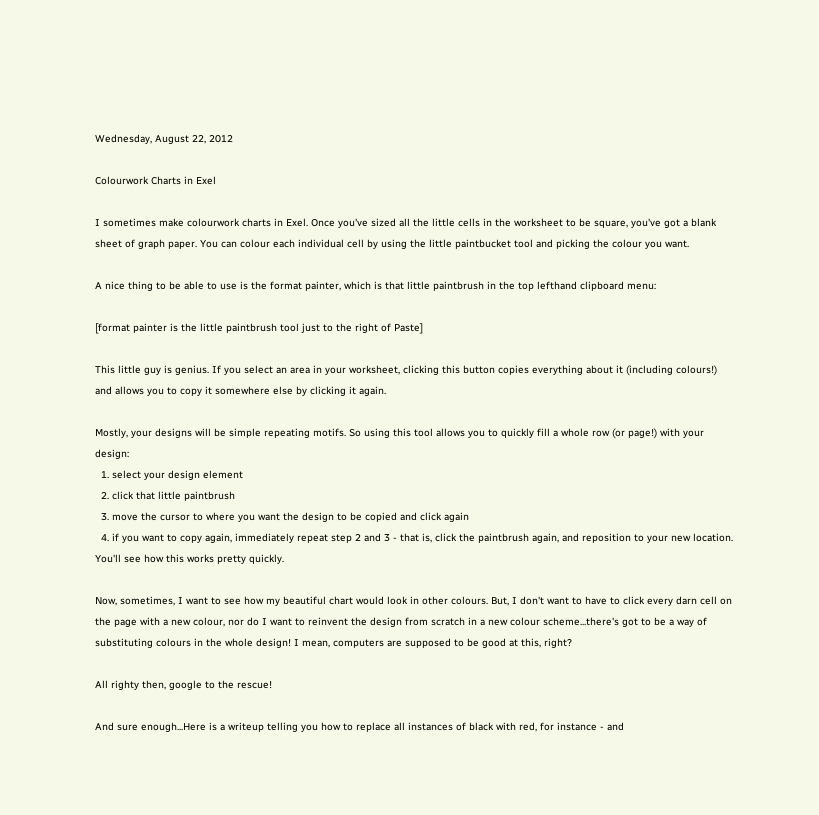Wednesday, August 22, 2012

Colourwork Charts in Exel

I sometimes make colourwork charts in Exel. Once you've sized all the little cells in the worksheet to be square, you've got a blank sheet of graph paper. You can colour each individual cell by using the little paintbucket tool and picking the colour you want.

A nice thing to be able to use is the format painter, which is that little paintbrush in the top lefthand clipboard menu:

[format painter is the little paintbrush tool just to the right of Paste]

This little guy is genius. If you select an area in your worksheet, clicking this button copies everything about it (including colours!) and allows you to copy it somewhere else by clicking it again.

Mostly, your designs will be simple repeating motifs. So using this tool allows you to quickly fill a whole row (or page!) with your design:
  1. select your design element
  2. click that little paintbrush
  3. move the cursor to where you want the design to be copied and click again
  4. if you want to copy again, immediately repeat step 2 and 3 - that is, click the paintbrush again, and reposition to your new location. You'll see how this works pretty quickly.

Now, sometimes, I want to see how my beautiful chart would look in other colours. But, I don't want to have to click every darn cell on the page with a new colour, nor do I want to reinvent the design from scratch in a new colour scheme...there's got to be a way of substituting colours in the whole design! I mean, computers are supposed to be good at this, right?

All righty then, google to the rescue!

And sure enough...Here is a writeup telling you how to replace all instances of black with red, for instance - and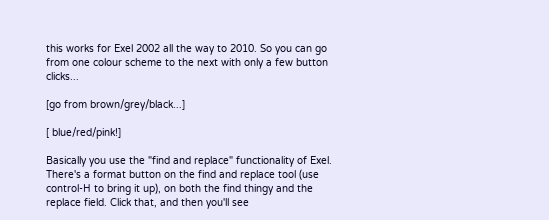this works for Exel 2002 all the way to 2010. So you can go from one colour scheme to the next with only a few button clicks...

[go from brown/grey/black...]

[ blue/red/pink!]

Basically you use the "find and replace" functionality of Exel. There's a format button on the find and replace tool (use control-H to bring it up), on both the find thingy and the replace field. Click that, and then you'll see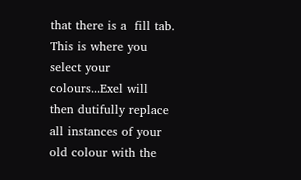that there is a  fill tab. This is where you select your colours...Exel will then dutifully replace all instances of your old colour with the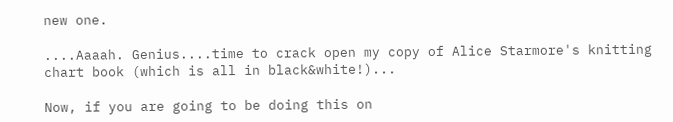new one.

....Aaaah. Genius....time to crack open my copy of Alice Starmore's knitting chart book (which is all in black&white!)...

Now, if you are going to be doing this on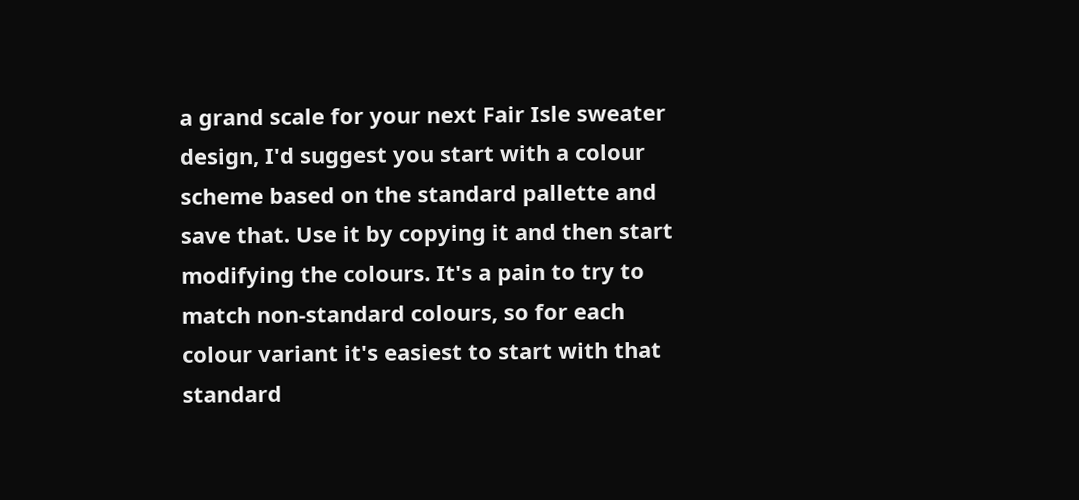a grand scale for your next Fair Isle sweater design, I'd suggest you start with a colour scheme based on the standard pallette and save that. Use it by copying it and then start modifying the colours. It's a pain to try to match non-standard colours, so for each colour variant it's easiest to start with that standard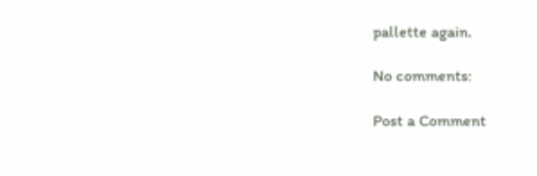pallette again.

No comments:

Post a Comment